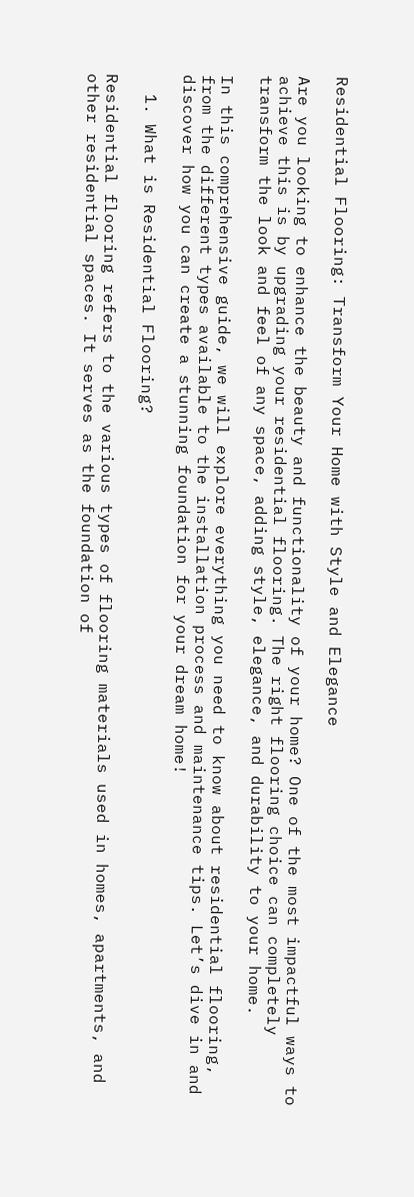Residential Flooring: Transform Your Home with Style and Elegance

Are you looking to enhance the beauty and functionality of your home? One of the most impactful ways to achieve this is by upgrading your residential flooring. The right flooring choice can completely transform the look and feel of any space, adding style, elegance, and durability to your home.

In this comprehensive guide, we will explore everything you need to know about residential flooring, from the different types available to the installation process and maintenance tips. Let’s dive in and discover how you can create a stunning foundation for your dream home!

  1. What is Residential Flooring?

Residential flooring refers to the various types of flooring materials used in homes, apartments, and other residential spaces. It serves as the foundation of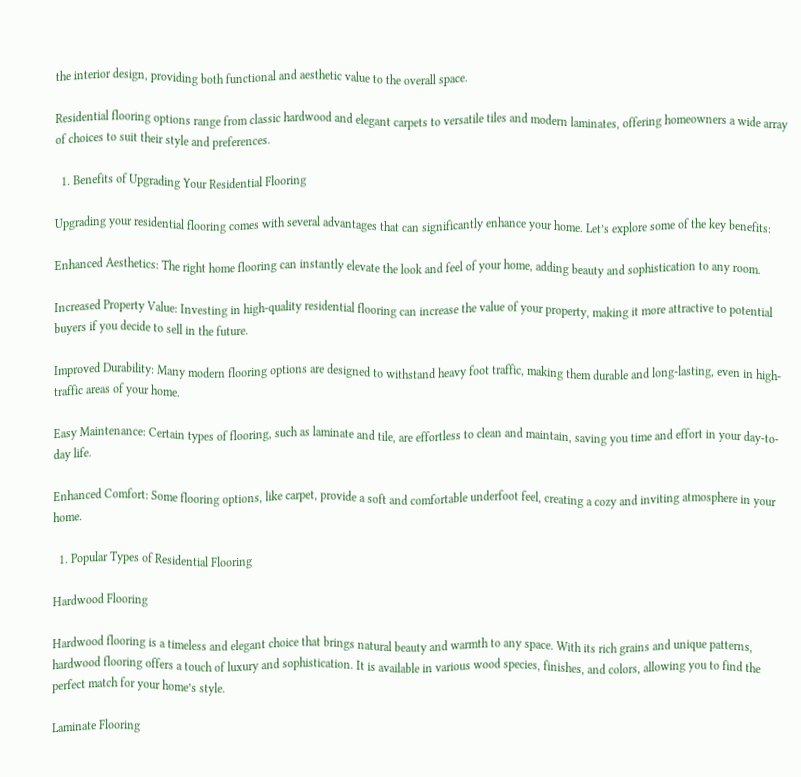the interior design, providing both functional and aesthetic value to the overall space.

Residential flooring options range from classic hardwood and elegant carpets to versatile tiles and modern laminates, offering homeowners a wide array of choices to suit their style and preferences.

  1. Benefits of Upgrading Your Residential Flooring

Upgrading your residential flooring comes with several advantages that can significantly enhance your home. Let’s explore some of the key benefits:

Enhanced Aesthetics: The right home flooring can instantly elevate the look and feel of your home, adding beauty and sophistication to any room.

Increased Property Value: Investing in high-quality residential flooring can increase the value of your property, making it more attractive to potential buyers if you decide to sell in the future.

Improved Durability: Many modern flooring options are designed to withstand heavy foot traffic, making them durable and long-lasting, even in high-traffic areas of your home.

Easy Maintenance: Certain types of flooring, such as laminate and tile, are effortless to clean and maintain, saving you time and effort in your day-to-day life.

Enhanced Comfort: Some flooring options, like carpet, provide a soft and comfortable underfoot feel, creating a cozy and inviting atmosphere in your home.

  1. Popular Types of Residential Flooring

Hardwood Flooring

Hardwood flooring is a timeless and elegant choice that brings natural beauty and warmth to any space. With its rich grains and unique patterns, hardwood flooring offers a touch of luxury and sophistication. It is available in various wood species, finishes, and colors, allowing you to find the perfect match for your home’s style.

Laminate Flooring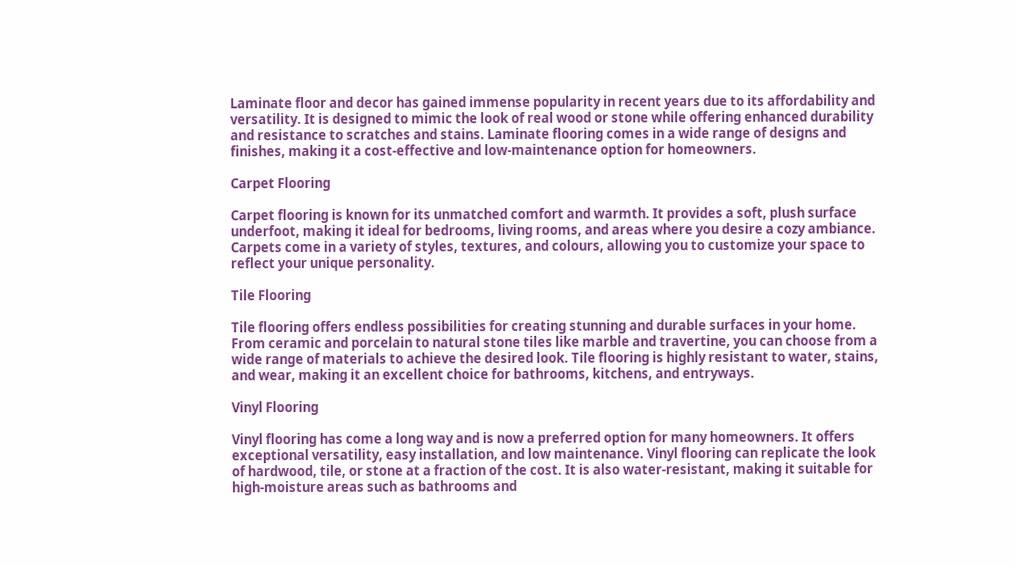Laminate floor and decor has gained immense popularity in recent years due to its affordability and versatility. It is designed to mimic the look of real wood or stone while offering enhanced durability and resistance to scratches and stains. Laminate flooring comes in a wide range of designs and finishes, making it a cost-effective and low-maintenance option for homeowners.

Carpet Flooring

Carpet flooring is known for its unmatched comfort and warmth. It provides a soft, plush surface underfoot, making it ideal for bedrooms, living rooms, and areas where you desire a cozy ambiance. Carpets come in a variety of styles, textures, and colours, allowing you to customize your space to reflect your unique personality.

Tile Flooring

Tile flooring offers endless possibilities for creating stunning and durable surfaces in your home. From ceramic and porcelain to natural stone tiles like marble and travertine, you can choose from a wide range of materials to achieve the desired look. Tile flooring is highly resistant to water, stains, and wear, making it an excellent choice for bathrooms, kitchens, and entryways.

Vinyl Flooring

Vinyl flooring has come a long way and is now a preferred option for many homeowners. It offers exceptional versatility, easy installation, and low maintenance. Vinyl flooring can replicate the look of hardwood, tile, or stone at a fraction of the cost. It is also water-resistant, making it suitable for high-moisture areas such as bathrooms and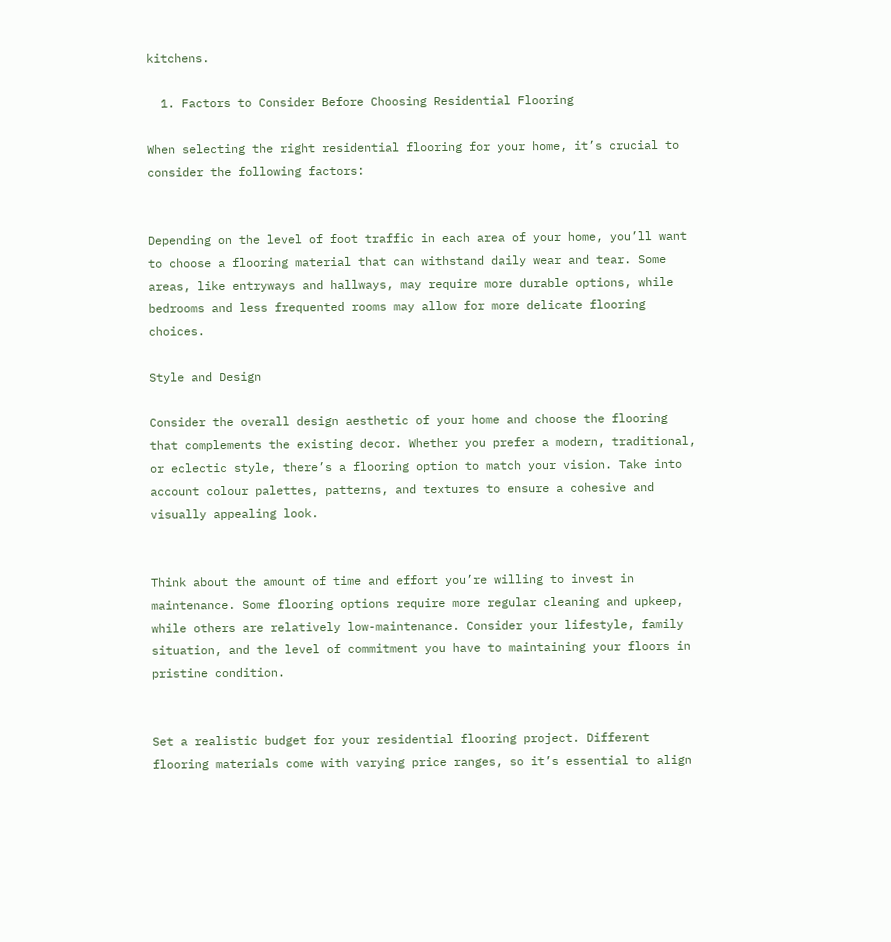kitchens.

  1. Factors to Consider Before Choosing Residential Flooring

When selecting the right residential flooring for your home, it’s crucial to consider the following factors:


Depending on the level of foot traffic in each area of your home, you’ll want to choose a flooring material that can withstand daily wear and tear. Some areas, like entryways and hallways, may require more durable options, while bedrooms and less frequented rooms may allow for more delicate flooring choices.

Style and Design

Consider the overall design aesthetic of your home and choose the flooring that complements the existing decor. Whether you prefer a modern, traditional, or eclectic style, there’s a flooring option to match your vision. Take into account colour palettes, patterns, and textures to ensure a cohesive and visually appealing look.


Think about the amount of time and effort you’re willing to invest in maintenance. Some flooring options require more regular cleaning and upkeep, while others are relatively low-maintenance. Consider your lifestyle, family situation, and the level of commitment you have to maintaining your floors in pristine condition.


Set a realistic budget for your residential flooring project. Different flooring materials come with varying price ranges, so it’s essential to align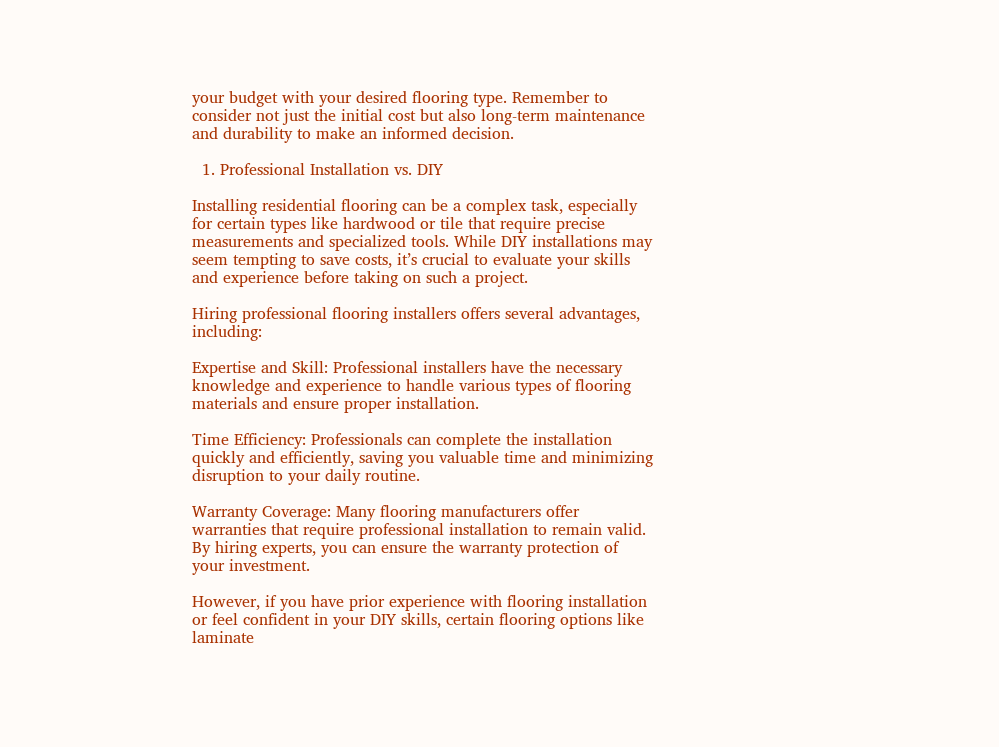your budget with your desired flooring type. Remember to consider not just the initial cost but also long-term maintenance and durability to make an informed decision.

  1. Professional Installation vs. DIY

Installing residential flooring can be a complex task, especially for certain types like hardwood or tile that require precise measurements and specialized tools. While DIY installations may seem tempting to save costs, it’s crucial to evaluate your skills and experience before taking on such a project.

Hiring professional flooring installers offers several advantages, including:

Expertise and Skill: Professional installers have the necessary knowledge and experience to handle various types of flooring materials and ensure proper installation.

Time Efficiency: Professionals can complete the installation quickly and efficiently, saving you valuable time and minimizing disruption to your daily routine.

Warranty Coverage: Many flooring manufacturers offer warranties that require professional installation to remain valid. By hiring experts, you can ensure the warranty protection of your investment.

However, if you have prior experience with flooring installation or feel confident in your DIY skills, certain flooring options like laminate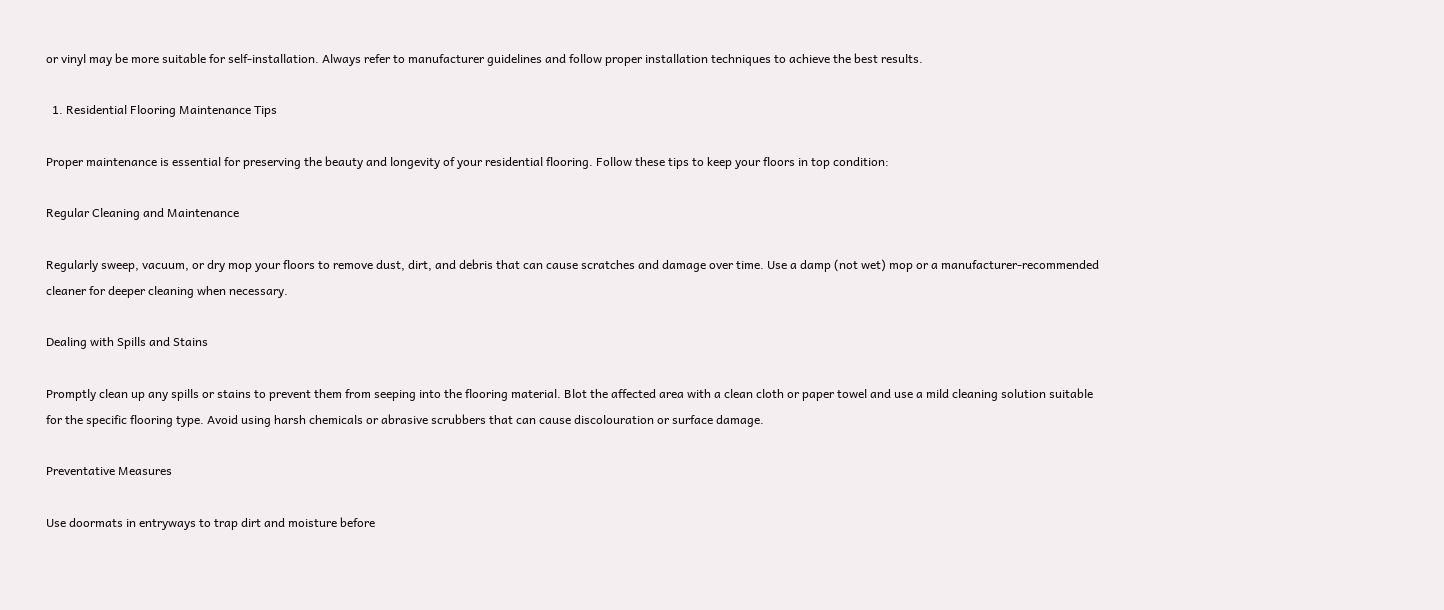or vinyl may be more suitable for self-installation. Always refer to manufacturer guidelines and follow proper installation techniques to achieve the best results.

  1. Residential Flooring Maintenance Tips

Proper maintenance is essential for preserving the beauty and longevity of your residential flooring. Follow these tips to keep your floors in top condition:

Regular Cleaning and Maintenance

Regularly sweep, vacuum, or dry mop your floors to remove dust, dirt, and debris that can cause scratches and damage over time. Use a damp (not wet) mop or a manufacturer-recommended cleaner for deeper cleaning when necessary.

Dealing with Spills and Stains

Promptly clean up any spills or stains to prevent them from seeping into the flooring material. Blot the affected area with a clean cloth or paper towel and use a mild cleaning solution suitable for the specific flooring type. Avoid using harsh chemicals or abrasive scrubbers that can cause discolouration or surface damage.

Preventative Measures

Use doormats in entryways to trap dirt and moisture before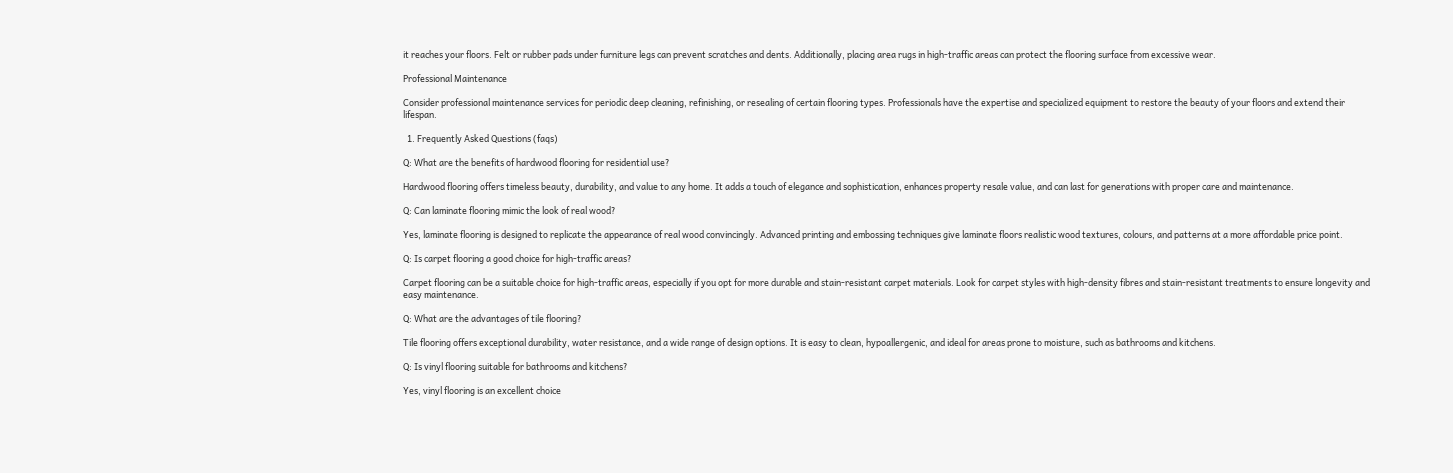it reaches your floors. Felt or rubber pads under furniture legs can prevent scratches and dents. Additionally, placing area rugs in high-traffic areas can protect the flooring surface from excessive wear.

Professional Maintenance

Consider professional maintenance services for periodic deep cleaning, refinishing, or resealing of certain flooring types. Professionals have the expertise and specialized equipment to restore the beauty of your floors and extend their lifespan.

  1. Frequently Asked Questions (faqs)

Q: What are the benefits of hardwood flooring for residential use?

Hardwood flooring offers timeless beauty, durability, and value to any home. It adds a touch of elegance and sophistication, enhances property resale value, and can last for generations with proper care and maintenance.

Q: Can laminate flooring mimic the look of real wood?

Yes, laminate flooring is designed to replicate the appearance of real wood convincingly. Advanced printing and embossing techniques give laminate floors realistic wood textures, colours, and patterns at a more affordable price point.

Q: Is carpet flooring a good choice for high-traffic areas?

Carpet flooring can be a suitable choice for high-traffic areas, especially if you opt for more durable and stain-resistant carpet materials. Look for carpet styles with high-density fibres and stain-resistant treatments to ensure longevity and easy maintenance.

Q: What are the advantages of tile flooring?

Tile flooring offers exceptional durability, water resistance, and a wide range of design options. It is easy to clean, hypoallergenic, and ideal for areas prone to moisture, such as bathrooms and kitchens.

Q: Is vinyl flooring suitable for bathrooms and kitchens?

Yes, vinyl flooring is an excellent choice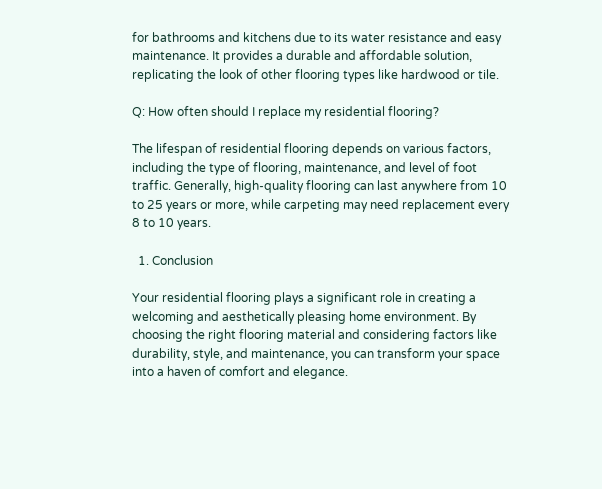for bathrooms and kitchens due to its water resistance and easy maintenance. It provides a durable and affordable solution, replicating the look of other flooring types like hardwood or tile.

Q: How often should I replace my residential flooring?

The lifespan of residential flooring depends on various factors, including the type of flooring, maintenance, and level of foot traffic. Generally, high-quality flooring can last anywhere from 10 to 25 years or more, while carpeting may need replacement every 8 to 10 years.

  1. Conclusion

Your residential flooring plays a significant role in creating a welcoming and aesthetically pleasing home environment. By choosing the right flooring material and considering factors like durability, style, and maintenance, you can transform your space into a haven of comfort and elegance.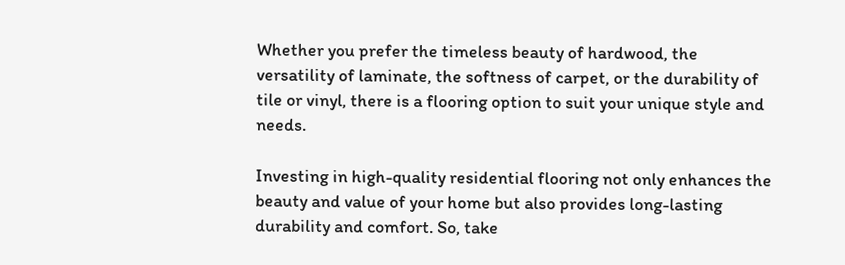Whether you prefer the timeless beauty of hardwood, the versatility of laminate, the softness of carpet, or the durability of tile or vinyl, there is a flooring option to suit your unique style and needs.

Investing in high-quality residential flooring not only enhances the beauty and value of your home but also provides long-lasting durability and comfort. So, take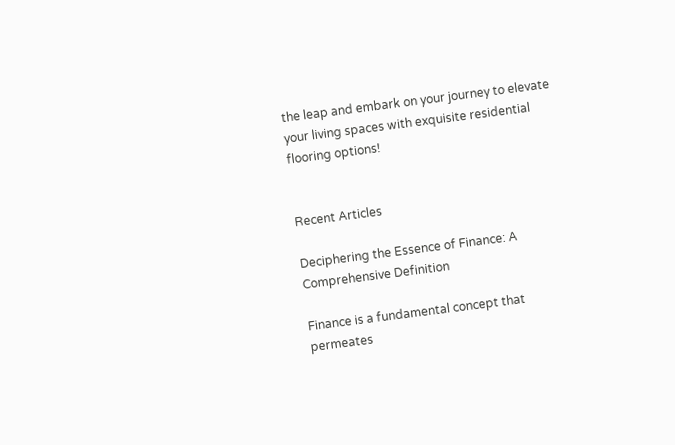the leap and embark on your journey to elevate your living spaces with exquisite residential flooring options!


Recent Articles

Deciphering the Essence of Finance: A Comprehensive Definition

Finance is a fundamental concept that permeates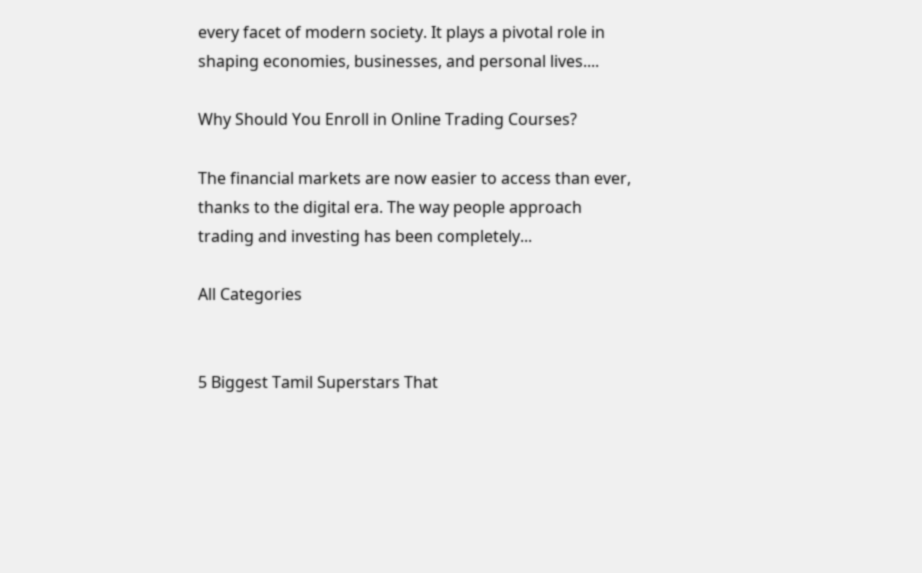every facet of modern society. It plays a pivotal role in shaping economies, businesses, and personal lives....

Why Should You Enroll in Online Trading Courses?

The financial markets are now easier to access than ever, thanks to the digital era. The way people approach trading and investing has been completely...

All Categories


5 Biggest Tamil Superstars That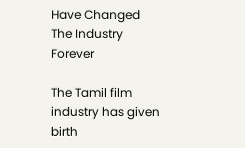Have Changed The Industry Forever

The Tamil film industry has given birth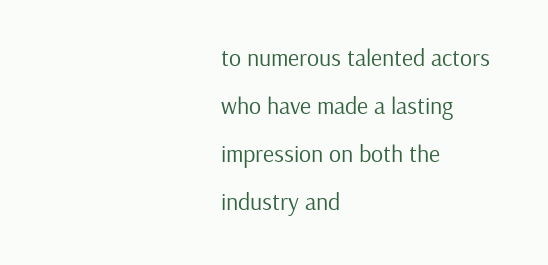to numerous talented actors who have made a lasting impression on both the industry and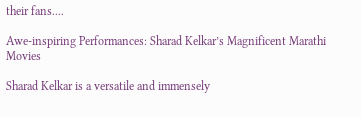their fans....

Awe-inspiring Performances: Sharad Kelkar’s Magnificent Marathi Movies

Sharad Kelkar is a versatile and immensely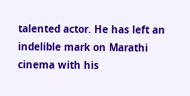talented actor. He has left an indelible mark on Marathi cinema with his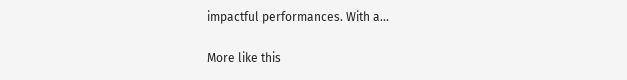impactful performances. With a...

More like this